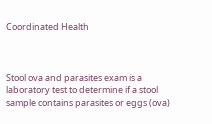Coordinated Health



Stool ova and parasites exam is a laboratory test to determine if a stool sample contains parasites or eggs (ova)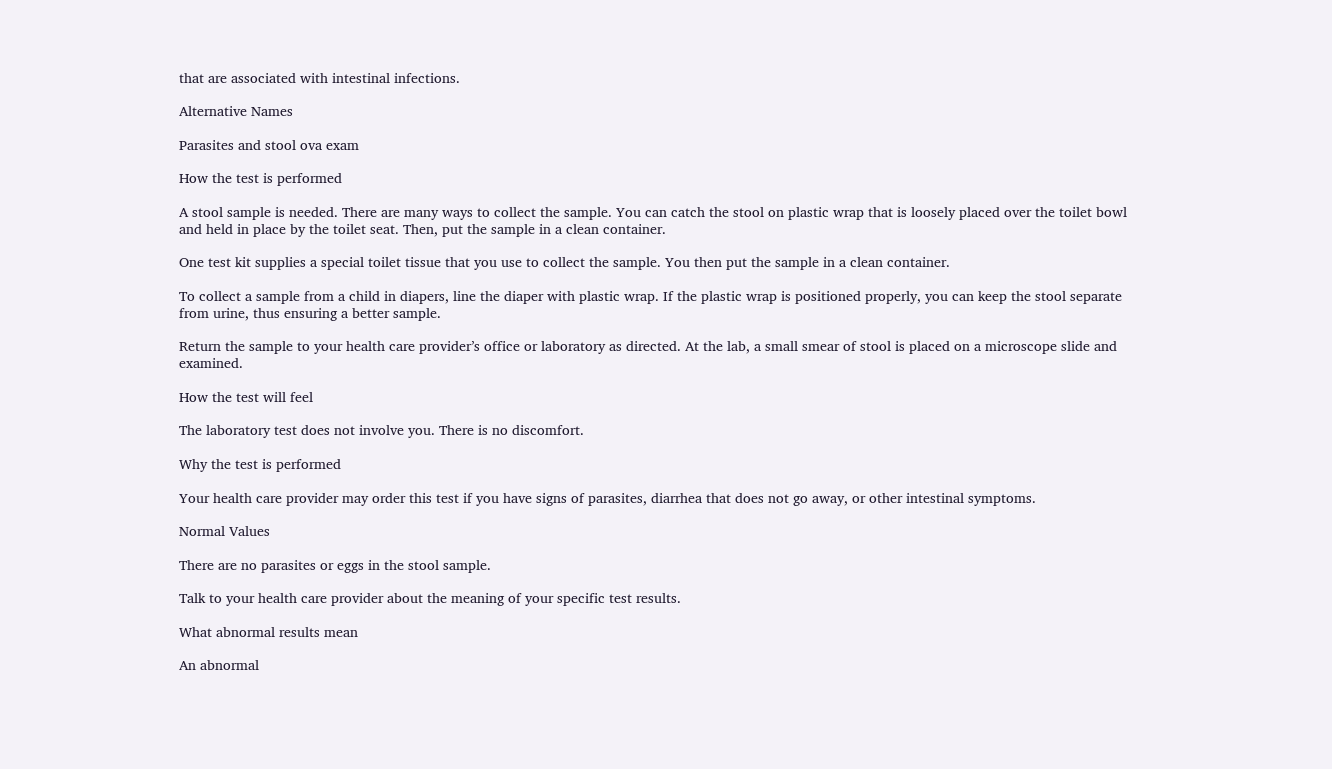that are associated with intestinal infections.

Alternative Names

Parasites and stool ova exam

How the test is performed

A stool sample is needed. There are many ways to collect the sample. You can catch the stool on plastic wrap that is loosely placed over the toilet bowl and held in place by the toilet seat. Then, put the sample in a clean container.

One test kit supplies a special toilet tissue that you use to collect the sample. You then put the sample in a clean container.

To collect a sample from a child in diapers, line the diaper with plastic wrap. If the plastic wrap is positioned properly, you can keep the stool separate from urine, thus ensuring a better sample.

Return the sample to your health care provider’s office or laboratory as directed. At the lab, a small smear of stool is placed on a microscope slide and examined.

How the test will feel

The laboratory test does not involve you. There is no discomfort.

Why the test is performed

Your health care provider may order this test if you have signs of parasites, diarrhea that does not go away, or other intestinal symptoms.

Normal Values

There are no parasites or eggs in the stool sample.

Talk to your health care provider about the meaning of your specific test results.

What abnormal results mean

An abnormal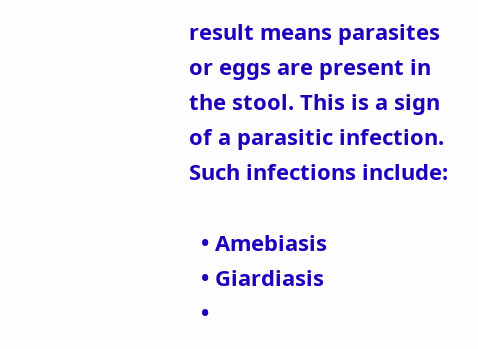result means parasites or eggs are present in the stool. This is a sign of a parasitic infection. Such infections include:

  • Amebiasis
  • Giardiasis
  •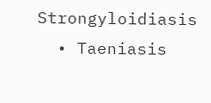Strongyloidiasis
  • Taeniasis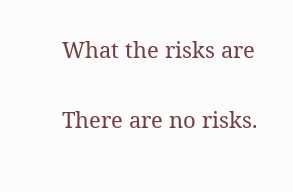What the risks are

There are no risks.